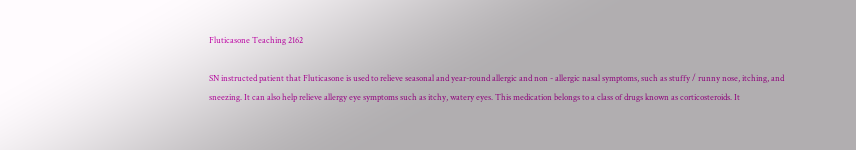Fluticasone Teaching 2162

SN instructed patient that Fluticasone is used to relieve seasonal and year-round allergic and non - allergic nasal symptoms, such as stuffy / runny nose, itching, and sneezing. It can also help relieve allergy eye symptoms such as itchy, watery eyes. This medication belongs to a class of drugs known as corticosteroids. It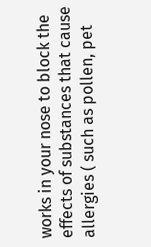works in your nose to block the effects of substances that cause allergies ( such as pollen, pet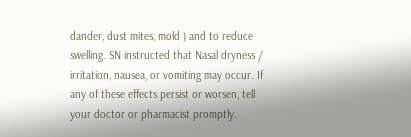dander, dust mites, mold ) and to reduce swelling. SN instructed that Nasal dryness / irritation, nausea, or vomiting may occur. If any of these effects persist or worsen, tell your doctor or pharmacist promptly.